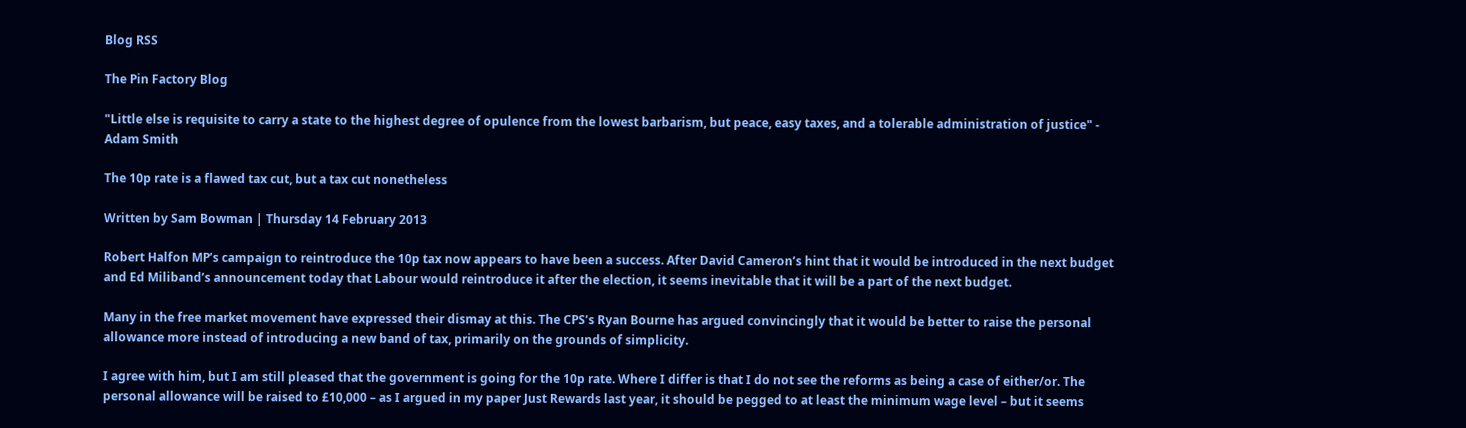Blog RSS

The Pin Factory Blog

"Little else is requisite to carry a state to the highest degree of opulence from the lowest barbarism, but peace, easy taxes, and a tolerable administration of justice" - Adam Smith

The 10p rate is a flawed tax cut, but a tax cut nonetheless

Written by Sam Bowman | Thursday 14 February 2013

Robert Halfon MP’s campaign to reintroduce the 10p tax now appears to have been a success. After David Cameron’s hint that it would be introduced in the next budget and Ed Miliband’s announcement today that Labour would reintroduce it after the election, it seems inevitable that it will be a part of the next budget.

Many in the free market movement have expressed their dismay at this. The CPS’s Ryan Bourne has argued convincingly that it would be better to raise the personal allowance more instead of introducing a new band of tax, primarily on the grounds of simplicity.

I agree with him, but I am still pleased that the government is going for the 10p rate. Where I differ is that I do not see the reforms as being a case of either/or. The personal allowance will be raised to £10,000 – as I argued in my paper Just Rewards last year, it should be pegged to at least the minimum wage level – but it seems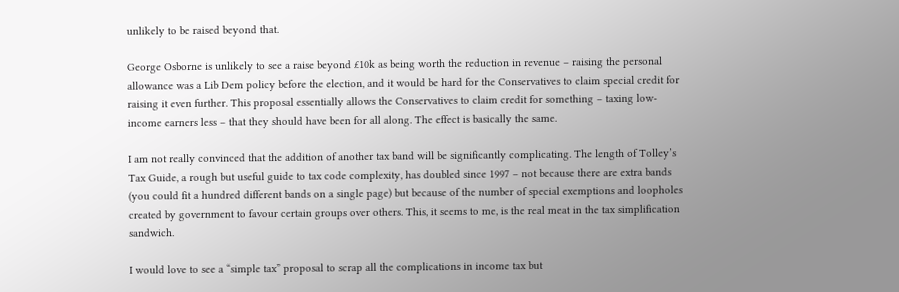unlikely to be raised beyond that.

George Osborne is unlikely to see a raise beyond £10k as being worth the reduction in revenue – raising the personal allowance was a Lib Dem policy before the election, and it would be hard for the Conservatives to claim special credit for raising it even further. This proposal essentially allows the Conservatives to claim credit for something – taxing low-income earners less – that they should have been for all along. The effect is basically the same.

I am not really convinced that the addition of another tax band will be significantly complicating. The length of Tolley’s Tax Guide, a rough but useful guide to tax code complexity, has doubled since 1997 – not because there are extra bands (you could fit a hundred different bands on a single page) but because of the number of special exemptions and loopholes created by government to favour certain groups over others. This, it seems to me, is the real meat in the tax simplification sandwich.

I would love to see a “simple tax” proposal to scrap all the complications in income tax but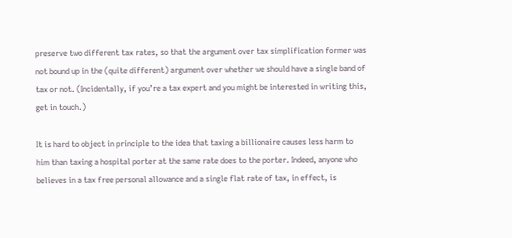preserve two different tax rates, so that the argument over tax simplification former was not bound up in the (quite different) argument over whether we should have a single band of tax or not. (Incidentally, if you’re a tax expert and you might be interested in writing this, get in touch.)

It is hard to object in principle to the idea that taxing a billionaire causes less harm to him than taxing a hospital porter at the same rate does to the porter. Indeed, anyone who believes in a tax free personal allowance and a single flat rate of tax, in effect, is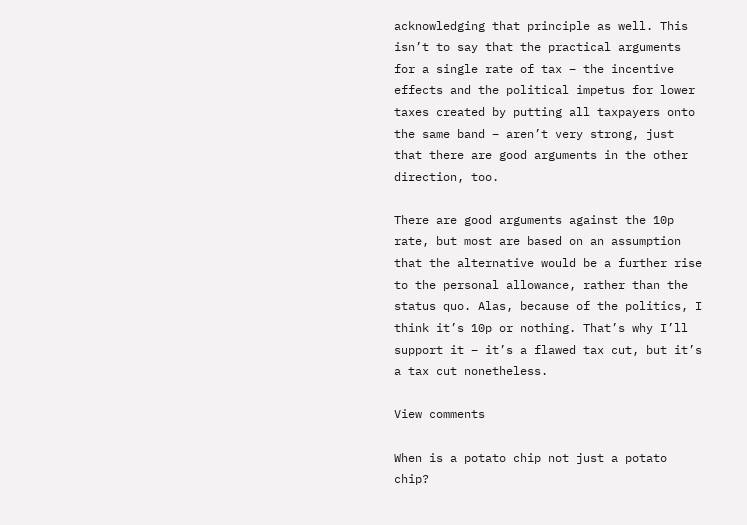acknowledging that principle as well. This isn’t to say that the practical arguments for a single rate of tax – the incentive effects and the political impetus for lower taxes created by putting all taxpayers onto the same band – aren’t very strong, just that there are good arguments in the other direction, too.

There are good arguments against the 10p rate, but most are based on an assumption that the alternative would be a further rise to the personal allowance, rather than the status quo. Alas, because of the politics, I think it’s 10p or nothing. That’s why I’ll support it – it’s a flawed tax cut, but it’s a tax cut nonetheless.

View comments

When is a potato chip not just a potato chip?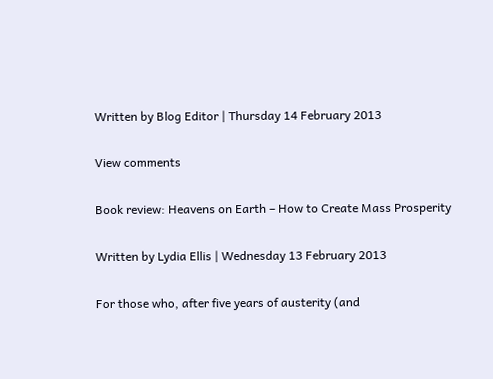Written by Blog Editor | Thursday 14 February 2013

View comments

Book review: Heavens on Earth – How to Create Mass Prosperity

Written by Lydia Ellis | Wednesday 13 February 2013

For those who, after five years of austerity (and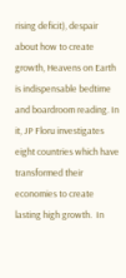rising deficit), despair about how to create growth, Heavens on Earth is indispensable bedtime and boardroom reading. In it, JP Floru investigates eight countries which have transformed their economies to create lasting high growth.  In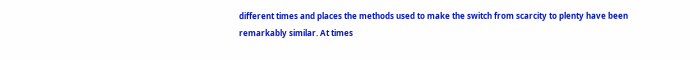different times and places the methods used to make the switch from scarcity to plenty have been remarkably similar. At times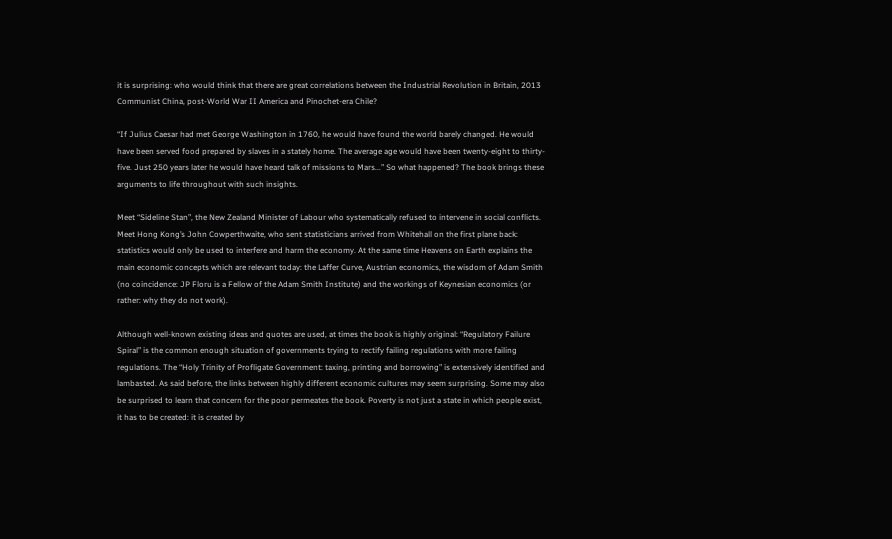it is surprising: who would think that there are great correlations between the Industrial Revolution in Britain, 2013 Communist China, post-World War II America and Pinochet-era Chile?

“If Julius Caesar had met George Washington in 1760, he would have found the world barely changed. He would have been served food prepared by slaves in a stately home. The average age would have been twenty-eight to thirty-five. Just 250 years later he would have heard talk of missions to Mars...” So what happened? The book brings these arguments to life throughout with such insights.

Meet “Sideline Stan”, the New Zealand Minister of Labour who systematically refused to intervene in social conflicts. Meet Hong Kong’s John Cowperthwaite, who sent statisticians arrived from Whitehall on the first plane back: statistics would only be used to interfere and harm the economy. At the same time Heavens on Earth explains the main economic concepts which are relevant today: the Laffer Curve, Austrian economics, the wisdom of Adam Smith (no coincidence: JP Floru is a Fellow of the Adam Smith Institute) and the workings of Keynesian economics (or rather: why they do not work).

Although well-known existing ideas and quotes are used, at times the book is highly original: “Regulatory Failure Spiral” is the common enough situation of governments trying to rectify failing regulations with more failing regulations. The “Holy Trinity of Profligate Government: taxing, printing and borrowing” is extensively identified and lambasted. As said before, the links between highly different economic cultures may seem surprising. Some may also be surprised to learn that concern for the poor permeates the book. Poverty is not just a state in which people exist, it has to be created: it is created by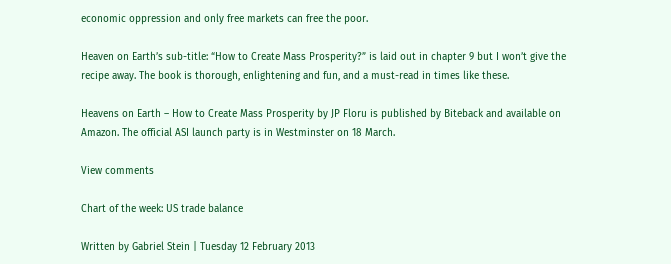economic oppression and only free markets can free the poor.

Heaven on Earth’s sub-title: “How to Create Mass Prosperity?” is laid out in chapter 9 but I won’t give the recipe away. The book is thorough, enlightening and fun, and a must-read in times like these.

Heavens on Earth – How to Create Mass Prosperity by JP Floru is published by Biteback and available on Amazon. The official ASI launch party is in Westminster on 18 March.

View comments

Chart of the week: US trade balance

Written by Gabriel Stein | Tuesday 12 February 2013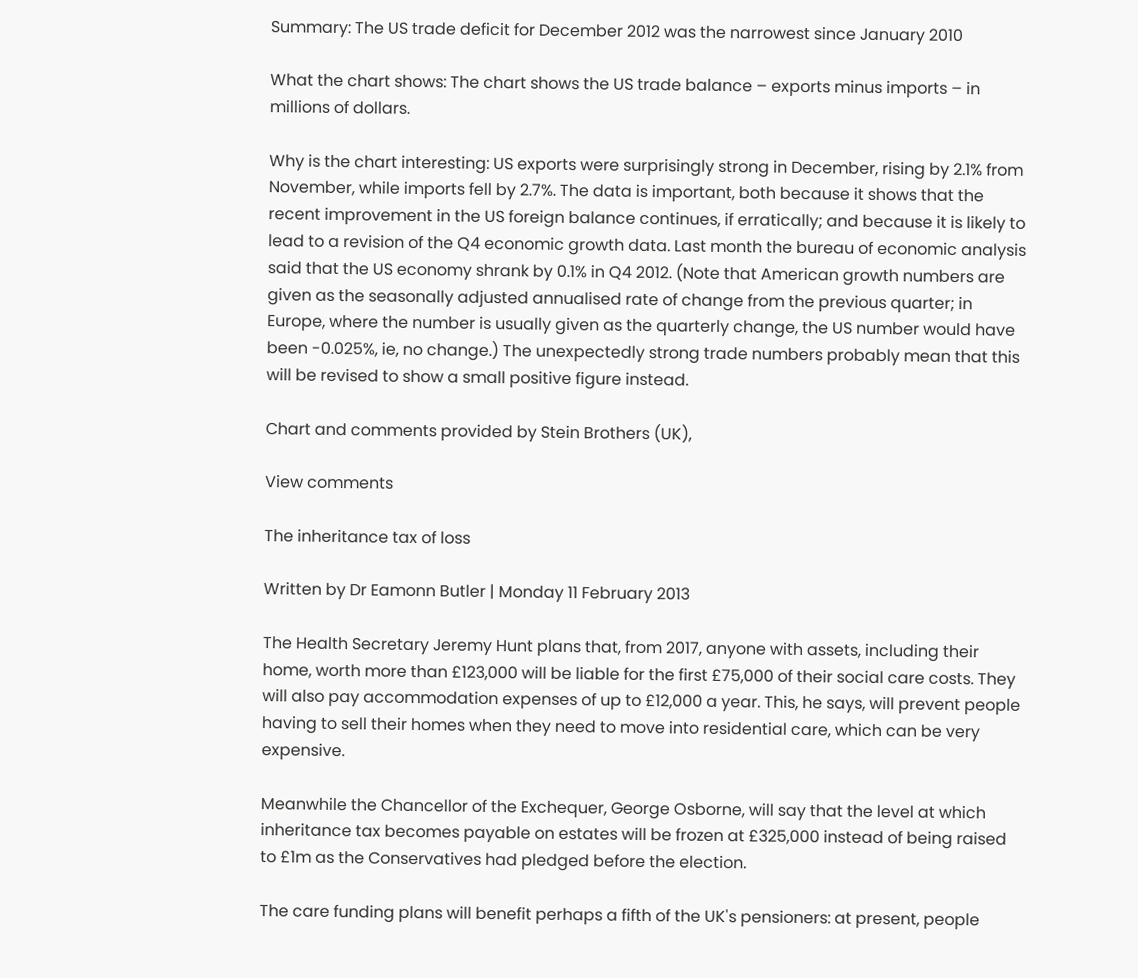Summary: The US trade deficit for December 2012 was the narrowest since January 2010

What the chart shows: The chart shows the US trade balance – exports minus imports – in millions of dollars.

Why is the chart interesting: US exports were surprisingly strong in December, rising by 2.1% from November, while imports fell by 2.7%. The data is important, both because it shows that the recent improvement in the US foreign balance continues, if erratically; and because it is likely to lead to a revision of the Q4 economic growth data. Last month the bureau of economic analysis said that the US economy shrank by 0.1% in Q4 2012. (Note that American growth numbers are given as the seasonally adjusted annualised rate of change from the previous quarter; in Europe, where the number is usually given as the quarterly change, the US number would have been -0.025%, ie, no change.) The unexpectedly strong trade numbers probably mean that this will be revised to show a small positive figure instead.

Chart and comments provided by Stein Brothers (UK),

View comments

The inheritance tax of loss

Written by Dr Eamonn Butler | Monday 11 February 2013

The Health Secretary Jeremy Hunt plans that, from 2017, anyone with assets, including their home, worth more than £123,000 will be liable for the first £75,000 of their social care costs. They will also pay accommodation expenses of up to £12,000 a year. This, he says, will prevent people having to sell their homes when they need to move into residential care, which can be very expensive.

Meanwhile the Chancellor of the Exchequer, George Osborne, will say that the level at which inheritance tax becomes payable on estates will be frozen at £325,000 instead of being raised to £1m as the Conservatives had pledged before the election.

The care funding plans will benefit perhaps a fifth of the UK's pensioners: at present, people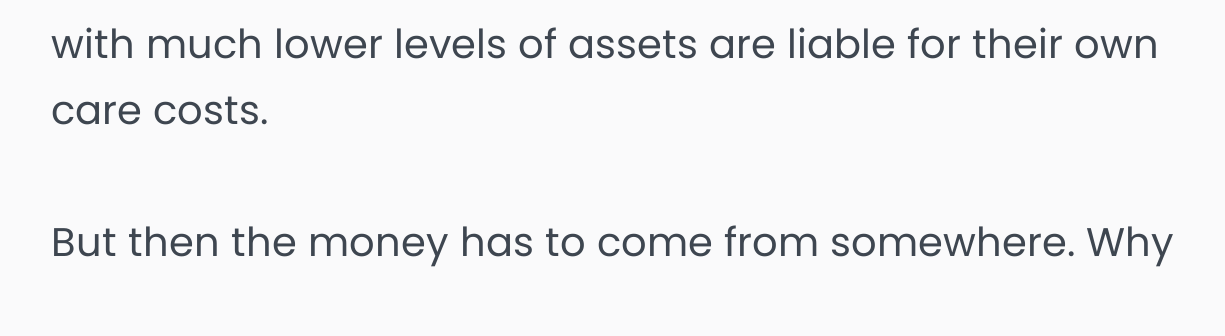with much lower levels of assets are liable for their own care costs.

But then the money has to come from somewhere. Why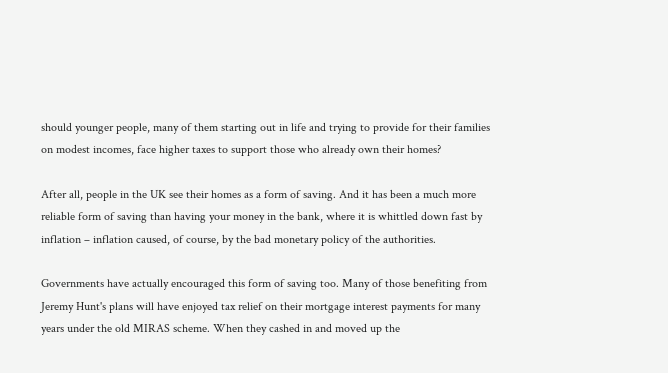should younger people, many of them starting out in life and trying to provide for their families on modest incomes, face higher taxes to support those who already own their homes?

After all, people in the UK see their homes as a form of saving. And it has been a much more reliable form of saving than having your money in the bank, where it is whittled down fast by inflation – inflation caused, of course, by the bad monetary policy of the authorities.

Governments have actually encouraged this form of saving too. Many of those benefiting from Jeremy Hunt's plans will have enjoyed tax relief on their mortgage interest payments for many years under the old MIRAS scheme. When they cashed in and moved up the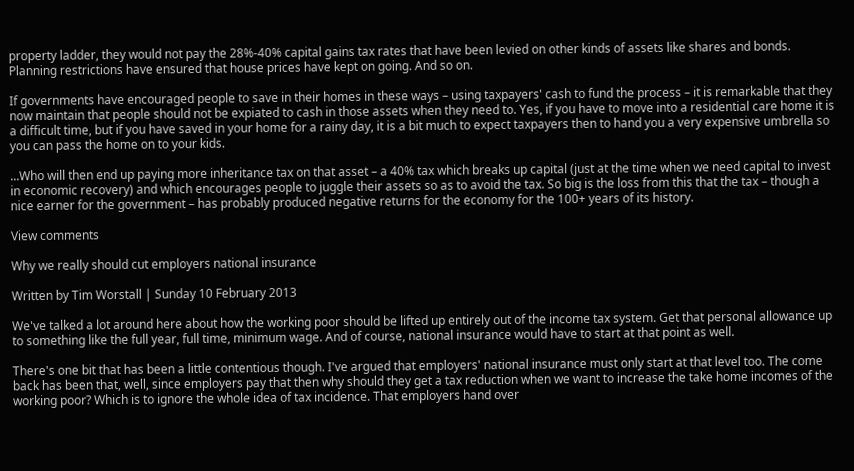property ladder, they would not pay the 28%-40% capital gains tax rates that have been levied on other kinds of assets like shares and bonds. Planning restrictions have ensured that house prices have kept on going. And so on.

If governments have encouraged people to save in their homes in these ways – using taxpayers' cash to fund the process – it is remarkable that they now maintain that people should not be expiated to cash in those assets when they need to. Yes, if you have to move into a residential care home it is a difficult time, but if you have saved in your home for a rainy day, it is a bit much to expect taxpayers then to hand you a very expensive umbrella so you can pass the home on to your kids.

...Who will then end up paying more inheritance tax on that asset – a 40% tax which breaks up capital (just at the time when we need capital to invest in economic recovery) and which encourages people to juggle their assets so as to avoid the tax. So big is the loss from this that the tax – though a nice earner for the government – has probably produced negative returns for the economy for the 100+ years of its history.

View comments

Why we really should cut employers national insurance

Written by Tim Worstall | Sunday 10 February 2013

We've talked a lot around here about how the working poor should be lifted up entirely out of the income tax system. Get that personal allowance up to something like the full year, full time, minimum wage. And of course, national insurance would have to start at that point as well.

There's one bit that has been a little contentious though. I've argued that employers' national insurance must only start at that level too. The come back has been that, well, since employers pay that then why should they get a tax reduction when we want to increase the take home incomes of the working poor? Which is to ignore the whole idea of tax incidence. That employers hand over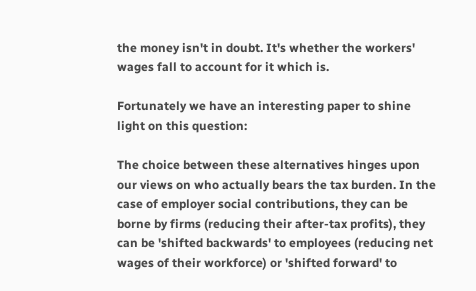the money isn't in doubt. It's whether the workers' wages fall to account for it which is.

Fortunately we have an interesting paper to shine light on this question:

The choice between these alternatives hinges upon our views on who actually bears the tax burden. In the case of employer social contributions, they can be borne by firms (reducing their after-tax profits), they can be 'shifted backwards' to employees (reducing net wages of their workforce) or 'shifted forward' to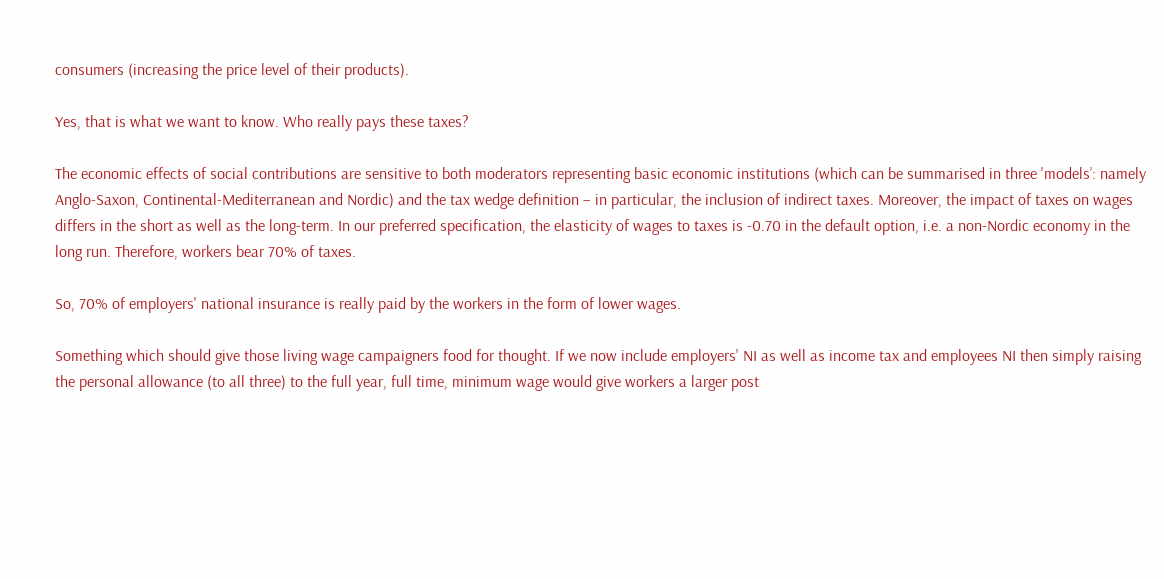consumers (increasing the price level of their products).

Yes, that is what we want to know. Who really pays these taxes?

The economic effects of social contributions are sensitive to both moderators representing basic economic institutions (which can be summarised in three 'models’: namely Anglo-Saxon, Continental-Mediterranean and Nordic) and the tax wedge definition – in particular, the inclusion of indirect taxes. Moreover, the impact of taxes on wages differs in the short as well as the long-term. In our preferred specification, the elasticity of wages to taxes is -0.70 in the default option, i.e. a non-Nordic economy in the long run. Therefore, workers bear 70% of taxes.

So, 70% of employers' national insurance is really paid by the workers in the form of lower wages.

Something which should give those living wage campaigners food for thought. If we now include employers' NI as well as income tax and employees NI then simply raising the personal allowance (to all three) to the full year, full time, minimum wage would give workers a larger post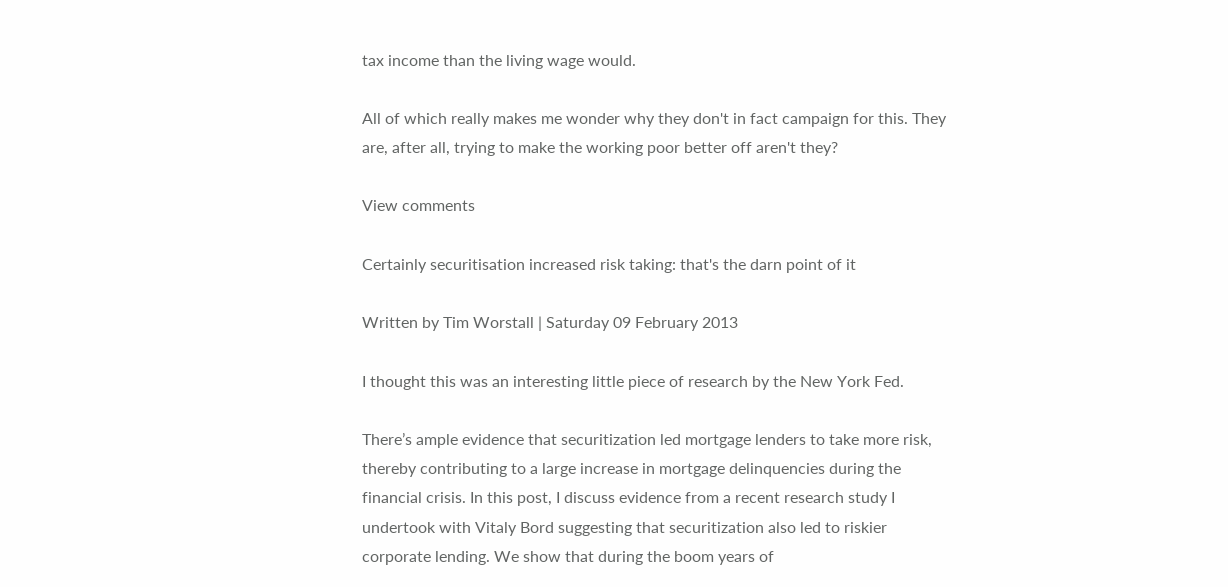tax income than the living wage would.

All of which really makes me wonder why they don't in fact campaign for this. They are, after all, trying to make the working poor better off aren't they?

View comments

Certainly securitisation increased risk taking: that's the darn point of it

Written by Tim Worstall | Saturday 09 February 2013

I thought this was an interesting little piece of research by the New York Fed.

There’s ample evidence that securitization led mortgage lenders to take more risk, thereby contributing to a large increase in mortgage delinquencies during the financial crisis. In this post, I discuss evidence from a recent research study I undertook with Vitaly Bord suggesting that securitization also led to riskier corporate lending. We show that during the boom years of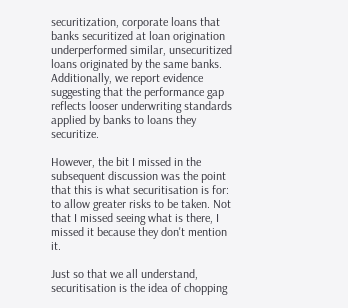securitization, corporate loans that banks securitized at loan origination underperformed similar, unsecuritized loans originated by the same banks. Additionally, we report evidence suggesting that the performance gap reflects looser underwriting standards applied by banks to loans they securitize.

However, the bit I missed in the subsequent discussion was the point that this is what securitisation is for: to allow greater risks to be taken. Not that I missed seeing what is there, I missed it because they don't mention it.

Just so that we all understand, securitisation is the idea of chopping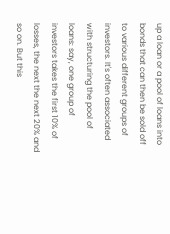up a loan or a pool of loans into bonds that can then be sold off to various different groups of investors. It's often associated with structuring the pool of loans: say, one group of investors takes the first 10% of losses, the next the next 20% and so on. But this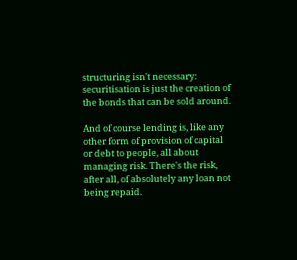structuring isn't necessary: securitisation is just the creation of the bonds that can be sold around.

And of course lending is, like any other form of provision of capital or debt to people, all about managing risk. There's the risk, after all, of absolutely any loan not being repaid.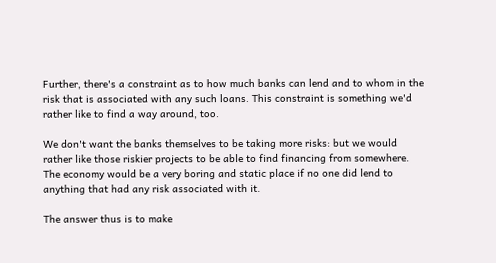Further, there's a constraint as to how much banks can lend and to whom in the risk that is associated with any such loans. This constraint is something we'd rather like to find a way around, too.

We don't want the banks themselves to be taking more risks: but we would rather like those riskier projects to be able to find financing from somewhere. The economy would be a very boring and static place if no one did lend to anything that had any risk associated with it.

The answer thus is to make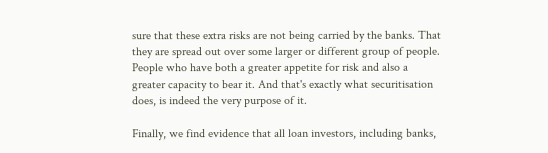sure that these extra risks are not being carried by the banks. That they are spread out over some larger or different group of people. People who have both a greater appetite for risk and also a greater capacity to bear it. And that's exactly what securitisation does, is indeed the very purpose of it.

Finally, we find evidence that all loan investors, including banks,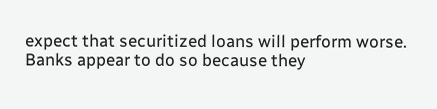expect that securitized loans will perform worse. Banks appear to do so because they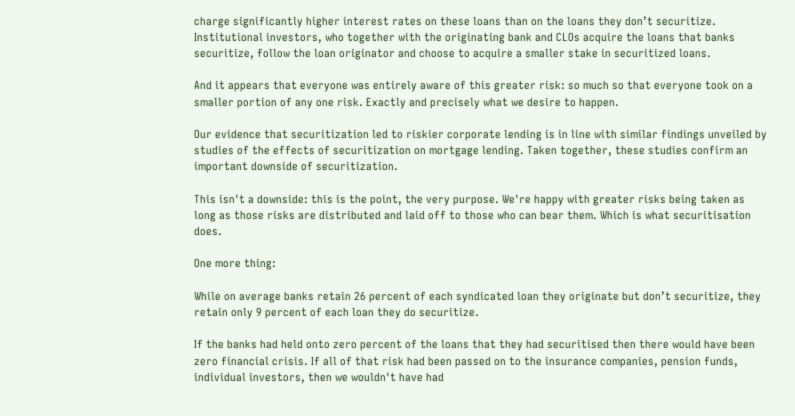charge significantly higher interest rates on these loans than on the loans they don’t securitize. Institutional investors, who together with the originating bank and CLOs acquire the loans that banks securitize, follow the loan originator and choose to acquire a smaller stake in securitized loans.

And it appears that everyone was entirely aware of this greater risk: so much so that everyone took on a smaller portion of any one risk. Exactly and precisely what we desire to happen.

Our evidence that securitization led to riskier corporate lending is in line with similar findings unveiled by studies of the effects of securitization on mortgage lending. Taken together, these studies confirm an important downside of securitization.

This isn't a downside: this is the point, the very purpose. We're happy with greater risks being taken as long as those risks are distributed and laid off to those who can bear them. Which is what securitisation does.

One more thing:

While on average banks retain 26 percent of each syndicated loan they originate but don’t securitize, they retain only 9 percent of each loan they do securitize.

If the banks had held onto zero percent of the loans that they had securitised then there would have been zero financial crisis. If all of that risk had been passed on to the insurance companies, pension funds, individual investors, then we wouldn't have had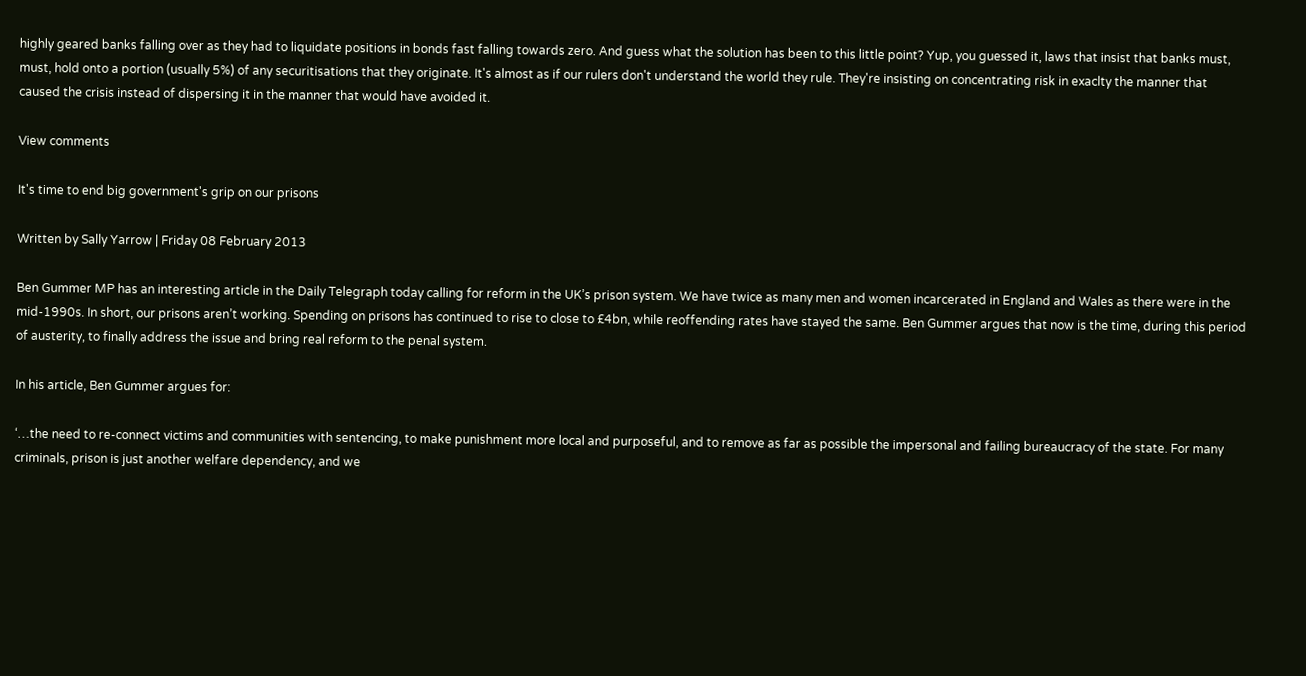highly geared banks falling over as they had to liquidate positions in bonds fast falling towards zero. And guess what the solution has been to this little point? Yup, you guessed it, laws that insist that banks must, must, hold onto a portion (usually 5%) of any securitisations that they originate. It's almost as if our rulers don't understand the world they rule. They're insisting on concentrating risk in exaclty the manner that caused the crisis instead of dispersing it in the manner that would have avoided it.

View comments

It's time to end big government's grip on our prisons

Written by Sally Yarrow | Friday 08 February 2013

Ben Gummer MP has an interesting article in the Daily Telegraph today calling for reform in the UK’s prison system. We have twice as many men and women incarcerated in England and Wales as there were in the mid-1990s. In short, our prisons aren’t working. Spending on prisons has continued to rise to close to £4bn, while reoffending rates have stayed the same. Ben Gummer argues that now is the time, during this period of austerity, to finally address the issue and bring real reform to the penal system.

In his article, Ben Gummer argues for:

‘…the need to re-connect victims and communities with sentencing, to make punishment more local and purposeful, and to remove as far as possible the impersonal and failing bureaucracy of the state. For many criminals, prison is just another welfare dependency, and we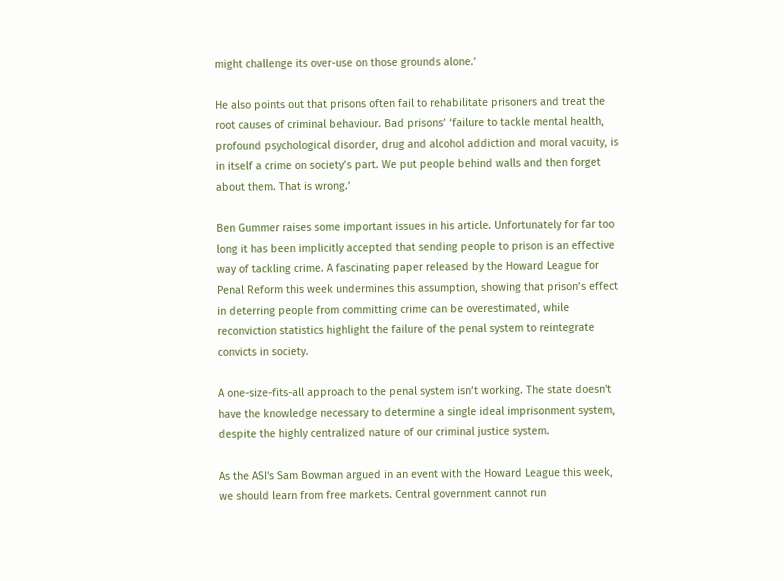might challenge its over-use on those grounds alone.’

He also points out that prisons often fail to rehabilitate prisoners and treat the root causes of criminal behaviour. Bad prisons’ ‘failure to tackle mental health, profound psychological disorder, drug and alcohol addiction and moral vacuity, is in itself a crime on society’s part. We put people behind walls and then forget about them. That is wrong.’

Ben Gummer raises some important issues in his article. Unfortunately for far too long it has been implicitly accepted that sending people to prison is an effective way of tackling crime. A fascinating paper released by the Howard League for Penal Reform this week undermines this assumption, showing that prison’s effect in deterring people from committing crime can be overestimated, while reconviction statistics highlight the failure of the penal system to reintegrate convicts in society.

A one-size-fits-all approach to the penal system isn’t working. The state doesn't have the knowledge necessary to determine a single ideal imprisonment system, despite the highly centralized nature of our criminal justice system.

As the ASI's Sam Bowman argued in an event with the Howard League this week, we should learn from free markets. Central government cannot run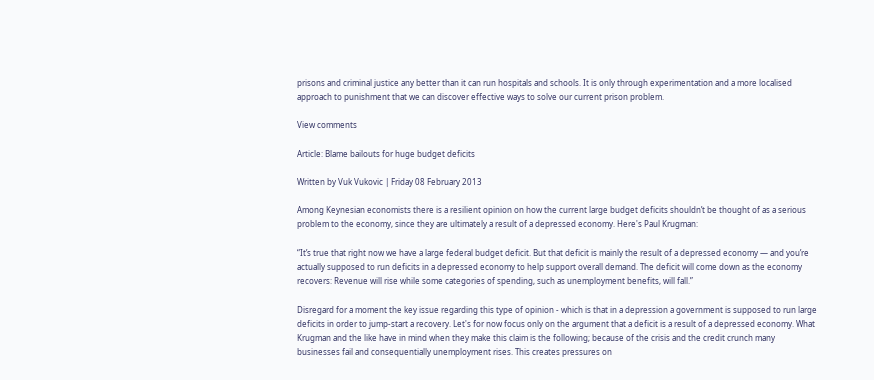prisons and criminal justice any better than it can run hospitals and schools. It is only through experimentation and a more localised approach to punishment that we can discover effective ways to solve our current prison problem.

View comments

Article: Blame bailouts for huge budget deficits

Written by Vuk Vukovic | Friday 08 February 2013

Among Keynesian economists there is a resilient opinion on how the current large budget deficits shouldn’t be thought of as a serious problem to the economy, since they are ultimately a result of a depressed economy. Here's Paul Krugman:

“It’s true that right now we have a large federal budget deficit. But that deficit is mainly the result of a depressed economy — and you’re actually supposed to run deficits in a depressed economy to help support overall demand. The deficit will come down as the economy recovers: Revenue will rise while some categories of spending, such as unemployment benefits, will fall.”

Disregard for a moment the key issue regarding this type of opinion - which is that in a depression a government is supposed to run large deficits in order to jump-start a recovery. Let's for now focus only on the argument that a deficit is a result of a depressed economy. What Krugman and the like have in mind when they make this claim is the following; because of the crisis and the credit crunch many businesses fail and consequentially unemployment rises. This creates pressures on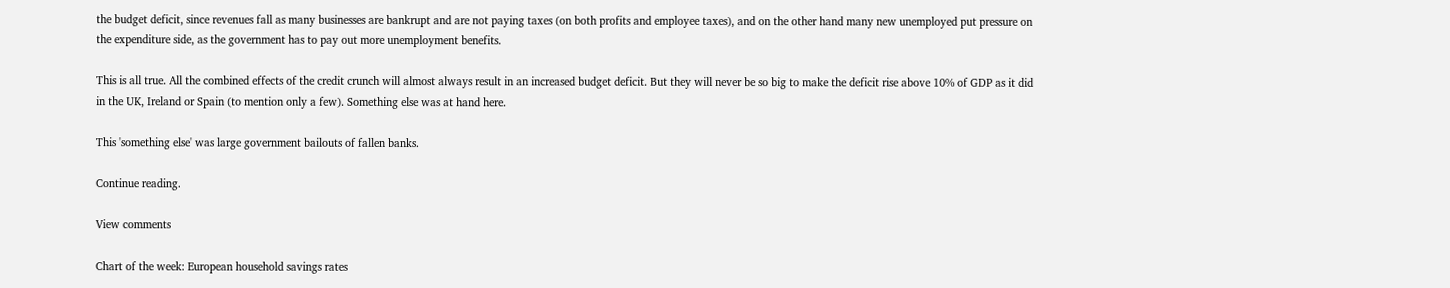the budget deficit, since revenues fall as many businesses are bankrupt and are not paying taxes (on both profits and employee taxes), and on the other hand many new unemployed put pressure on the expenditure side, as the government has to pay out more unemployment benefits.

This is all true. All the combined effects of the credit crunch will almost always result in an increased budget deficit. But they will never be so big to make the deficit rise above 10% of GDP as it did in the UK, Ireland or Spain (to mention only a few). Something else was at hand here.

This 'something else' was large government bailouts of fallen banks.

Continue reading.

View comments

Chart of the week: European household savings rates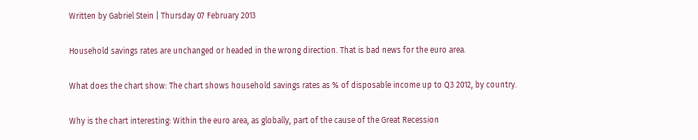Written by Gabriel Stein | Thursday 07 February 2013

Household savings rates are unchanged or headed in the wrong direction. That is bad news for the euro area.

What does the chart show: The chart shows household savings rates as % of disposable income up to Q3 2012, by country.

Why is the chart interesting: Within the euro area, as globally, part of the cause of the Great Recession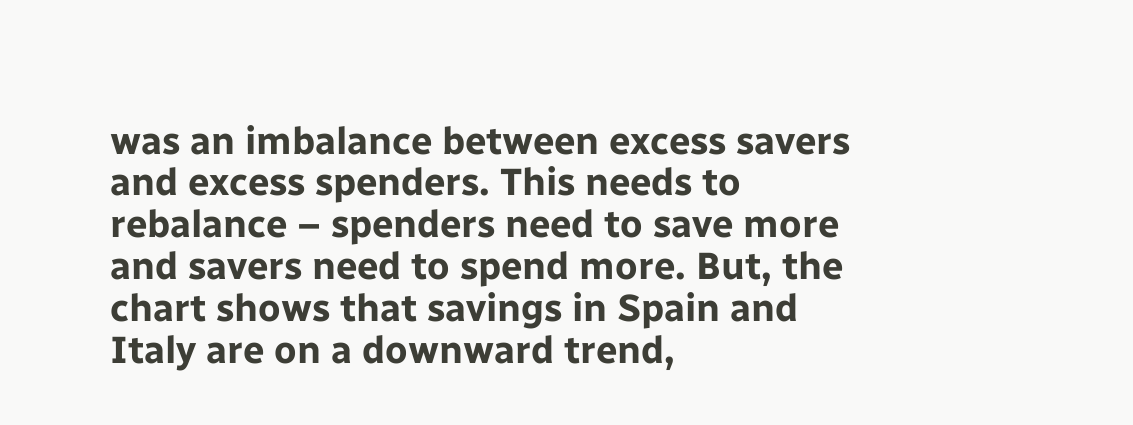was an imbalance between excess savers and excess spenders. This needs to rebalance – spenders need to save more and savers need to spend more. But, the chart shows that savings in Spain and Italy are on a downward trend,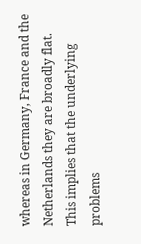whereas in Germany, France and the Netherlands they are broadly flat. This implies that the underlying problems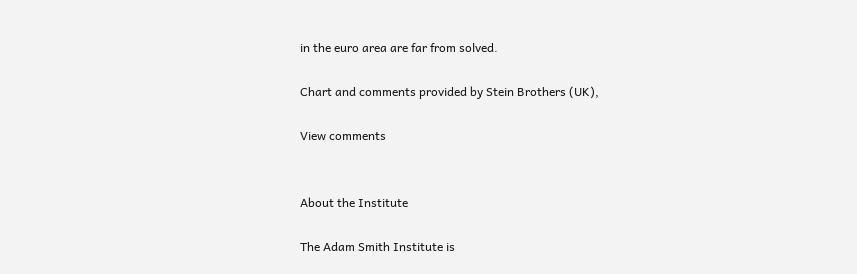in the euro area are far from solved.

Chart and comments provided by Stein Brothers (UK),

View comments


About the Institute

The Adam Smith Institute is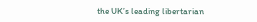the UK’s leading libertarian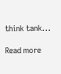think tank...

Read more